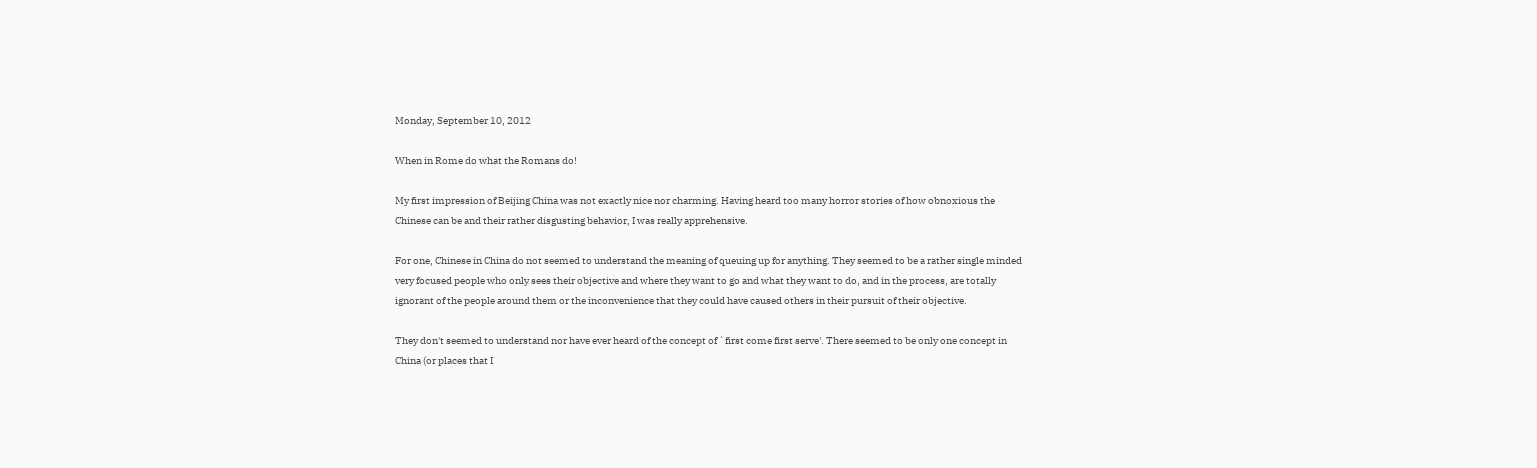Monday, September 10, 2012

When in Rome do what the Romans do!

My first impression of Beijing China was not exactly nice nor charming. Having heard too many horror stories of how obnoxious the Chinese can be and their rather disgusting behavior, I was really apprehensive.

For one, Chinese in China do not seemed to understand the meaning of queuing up for anything. They seemed to be a rather single minded very focused people who only sees their objective and where they want to go and what they want to do, and in the process, are totally ignorant of the people around them or the inconvenience that they could have caused others in their pursuit of their objective.

They don't seemed to understand nor have ever heard of the concept of `first come first serve'. There seemed to be only one concept in China (or places that I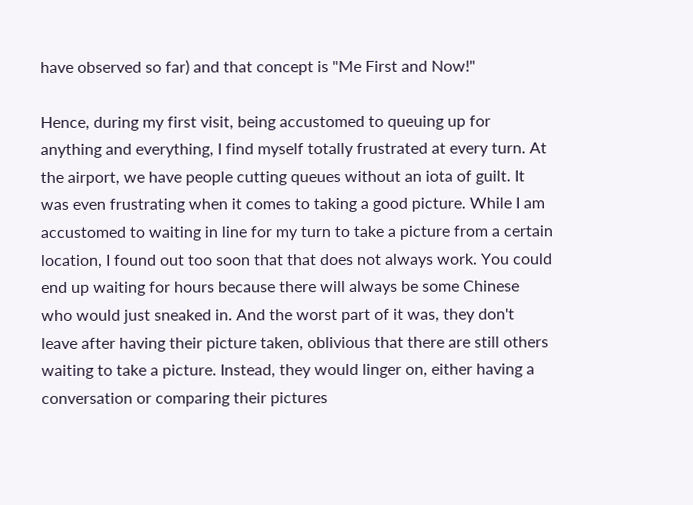have observed so far) and that concept is "Me First and Now!"

Hence, during my first visit, being accustomed to queuing up for anything and everything, I find myself totally frustrated at every turn. At the airport, we have people cutting queues without an iota of guilt. It was even frustrating when it comes to taking a good picture. While I am accustomed to waiting in line for my turn to take a picture from a certain location, I found out too soon that that does not always work. You could end up waiting for hours because there will always be some Chinese who would just sneaked in. And the worst part of it was, they don't leave after having their picture taken, oblivious that there are still others waiting to take a picture. Instead, they would linger on, either having a conversation or comparing their pictures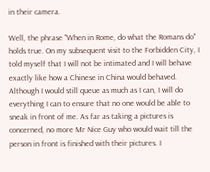in their camera.

Well, the phrase "When in Rome, do what the Romans do" holds true. On my subsequent visit to the Forbidden City, I told myself that I will not be intimated and I will behave exactly like how a Chinese in China would behaved. Although I would still queue as much as I can, I will do everything I can to ensure that no one would be able to sneak in front of me. As far as taking a pictures is concerned, no more Mr Nice Guy who would wait till the person in front is finished with their pictures. I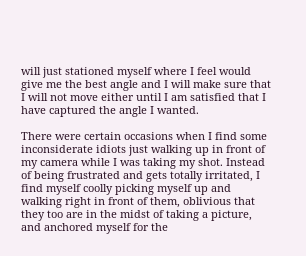will just stationed myself where I feel would give me the best angle and I will make sure that I will not move either until I am satisfied that I have captured the angle I wanted.

There were certain occasions when I find some inconsiderate idiots just walking up in front of my camera while I was taking my shot. Instead of being frustrated and gets totally irritated, I find myself coolly picking myself up and walking right in front of them, oblivious that they too are in the midst of taking a picture, and anchored myself for the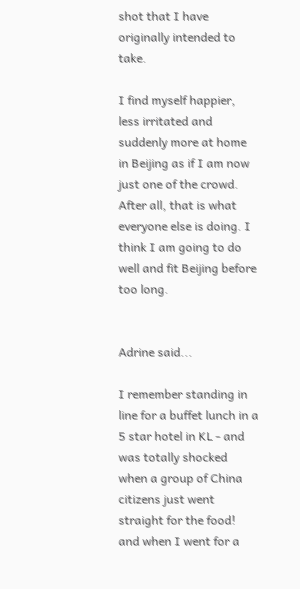shot that I have originally intended to take.

I find myself happier, less irritated and suddenly more at home in Beijing as if I am now just one of the crowd. After all, that is what everyone else is doing. I think I am going to do well and fit Beijing before too long.


Adrine said...

I remember standing in line for a buffet lunch in a 5 star hotel in KL - and was totally shocked when a group of China citizens just went straight for the food! and when I went for a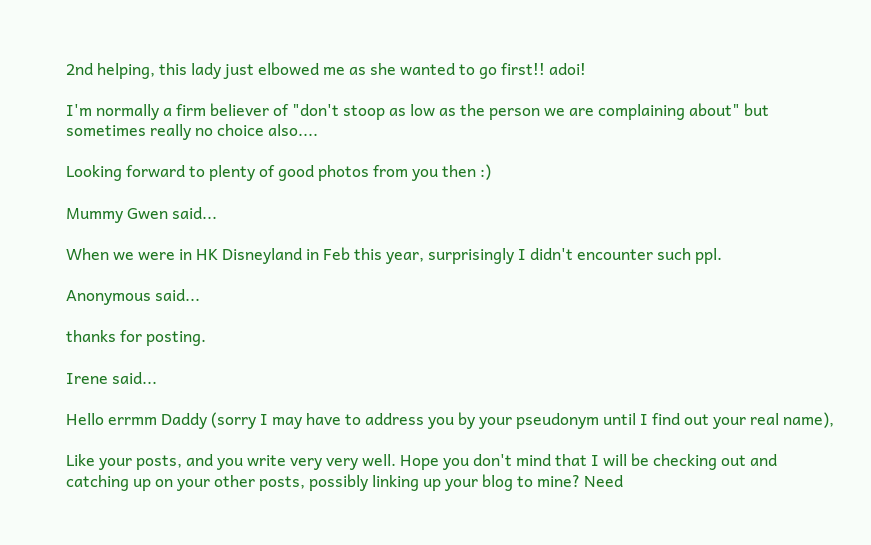2nd helping, this lady just elbowed me as she wanted to go first!! adoi!

I'm normally a firm believer of "don't stoop as low as the person we are complaining about" but sometimes really no choice also....

Looking forward to plenty of good photos from you then :)

Mummy Gwen said...

When we were in HK Disneyland in Feb this year, surprisingly I didn't encounter such ppl.

Anonymous said...

thanks for posting.

Irene said...

Hello errmm Daddy (sorry I may have to address you by your pseudonym until I find out your real name),

Like your posts, and you write very very well. Hope you don't mind that I will be checking out and catching up on your other posts, possibly linking up your blog to mine? Need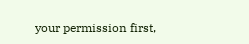your permission first,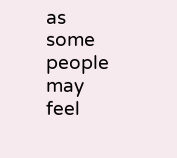as some people may feel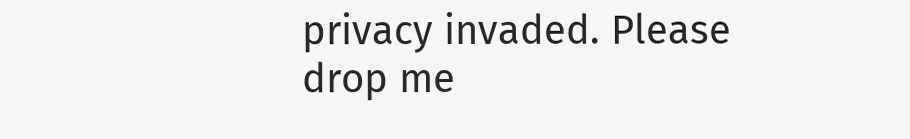privacy invaded. Please drop me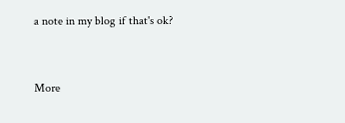a note in my blog if that's ok?


More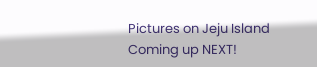Pictures on Jeju Island Coming up NEXT!